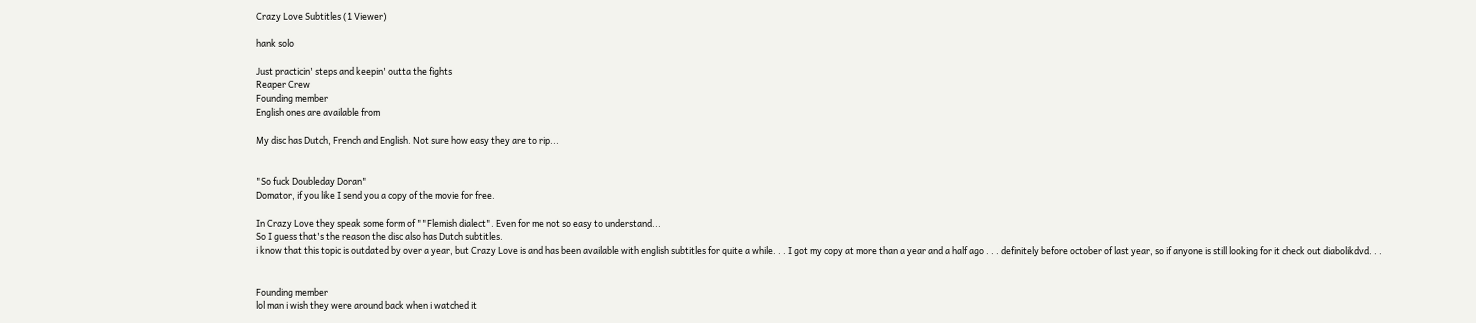Crazy Love Subtitles (1 Viewer)

hank solo

Just practicin' steps and keepin' outta the fights
Reaper Crew
Founding member
English ones are available from

My disc has Dutch, French and English. Not sure how easy they are to rip...


"So fuck Doubleday Doran"
Domator, if you like I send you a copy of the movie for free.

In Crazy Love they speak some form of ""Flemish dialect". Even for me not so easy to understand...
So I guess that's the reason the disc also has Dutch subtitles.
i know that this topic is outdated by over a year, but Crazy Love is and has been available with english subtitles for quite a while. . . I got my copy at more than a year and a half ago . . . definitely before october of last year, so if anyone is still looking for it check out diabolikdvd. . .


Founding member
lol man i wish they were around back when i watched it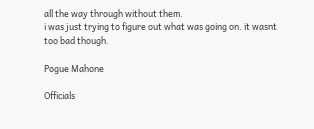all the way through without them.
i was just trying to figure out what was going on. it wasnt too bad though.

Pogue Mahone

Officials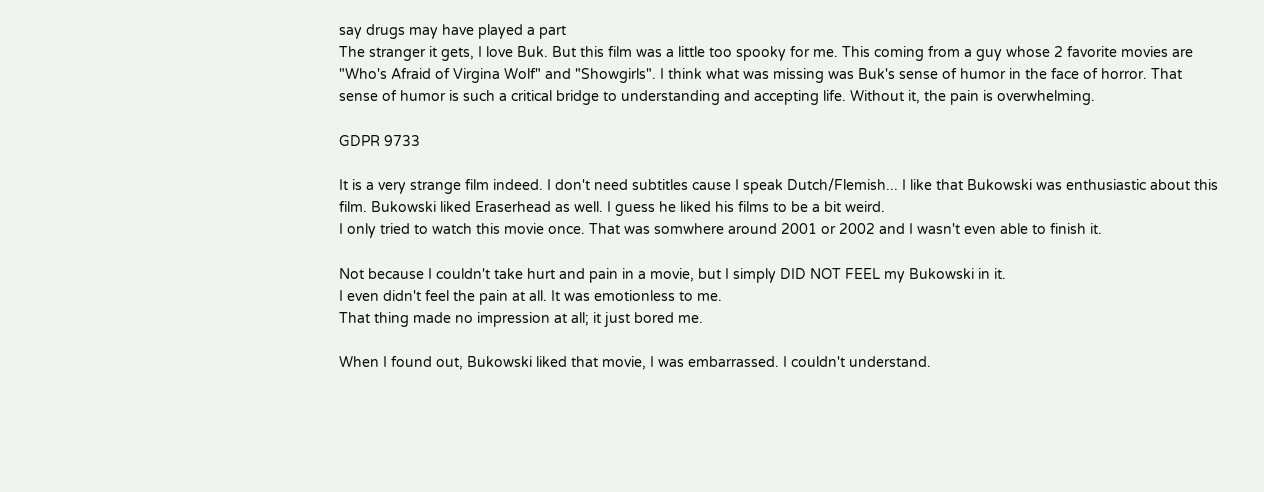say drugs may have played a part
The stranger it gets, I love Buk. But this film was a little too spooky for me. This coming from a guy whose 2 favorite movies are "Who's Afraid of Virgina Wolf" and "Showgirls". I think what was missing was Buk's sense of humor in the face of horror. That sense of humor is such a critical bridge to understanding and accepting life. Without it, the pain is overwhelming.

GDPR 9733

It is a very strange film indeed. I don't need subtitles cause I speak Dutch/Flemish... I like that Bukowski was enthusiastic about this film. Bukowski liked Eraserhead as well. I guess he liked his films to be a bit weird.
I only tried to watch this movie once. That was somwhere around 2001 or 2002 and I wasn't even able to finish it.

Not because I couldn't take hurt and pain in a movie, but I simply DID NOT FEEL my Bukowski in it.
I even didn't feel the pain at all. It was emotionless to me.
That thing made no impression at all; it just bored me.

When I found out, Bukowski liked that movie, I was embarrassed. I couldn't understand.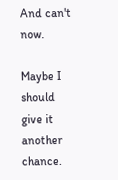And can't now.

Maybe I should give it another chance.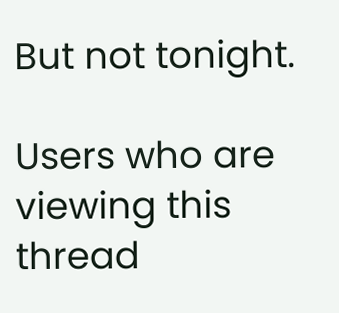But not tonight.

Users who are viewing this thread